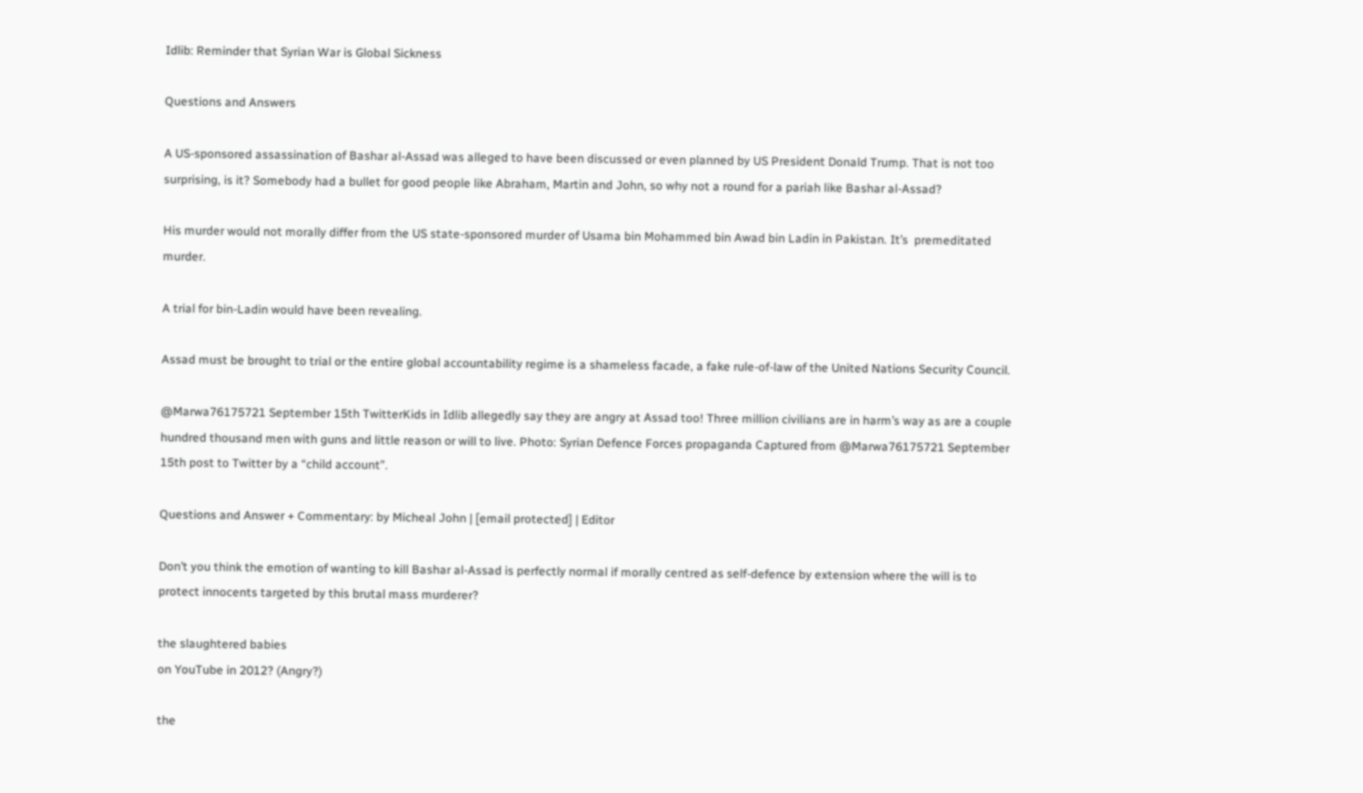Idlib: Reminder that Syrian War is Global Sickness

Questions and Answers

A US-sponsored assassination of Bashar al-Assad was alleged to have been discussed or even planned by US President Donald Trump. That is not too surprising, is it? Somebody had a bullet for good people like Abraham, Martin and John, so why not a round for a pariah like Bashar al-Assad?

His murder would not morally differ from the US state-sponsored murder of Usama bin Mohammed bin Awad bin Ladin in Pakistan. It’s  premeditated murder.

A trial for bin-Ladin would have been revealing.

Assad must be brought to trial or the entire global accountability regime is a shameless facade, a fake rule-of-law of the United Nations Security Council.

@Marwa76175721 September 15th TwitterKids in Idlib allegedly say they are angry at Assad too! Three million civilians are in harm’s way as are a couple hundred thousand men with guns and little reason or will to live. Photo: Syrian Defence Forces propaganda Captured from @Marwa76175721 September 15th post to Twitter by a “child account”.

Questions and Answer + Commentary: by Micheal John | [email protected] | Editor

Don’t you think the emotion of wanting to kill Bashar al-Assad is perfectly normal if morally centred as self-defence by extension where the will is to protect innocents targeted by this brutal mass murderer?

the slaughtered babies
on YouTube in 2012? (Angry?)

the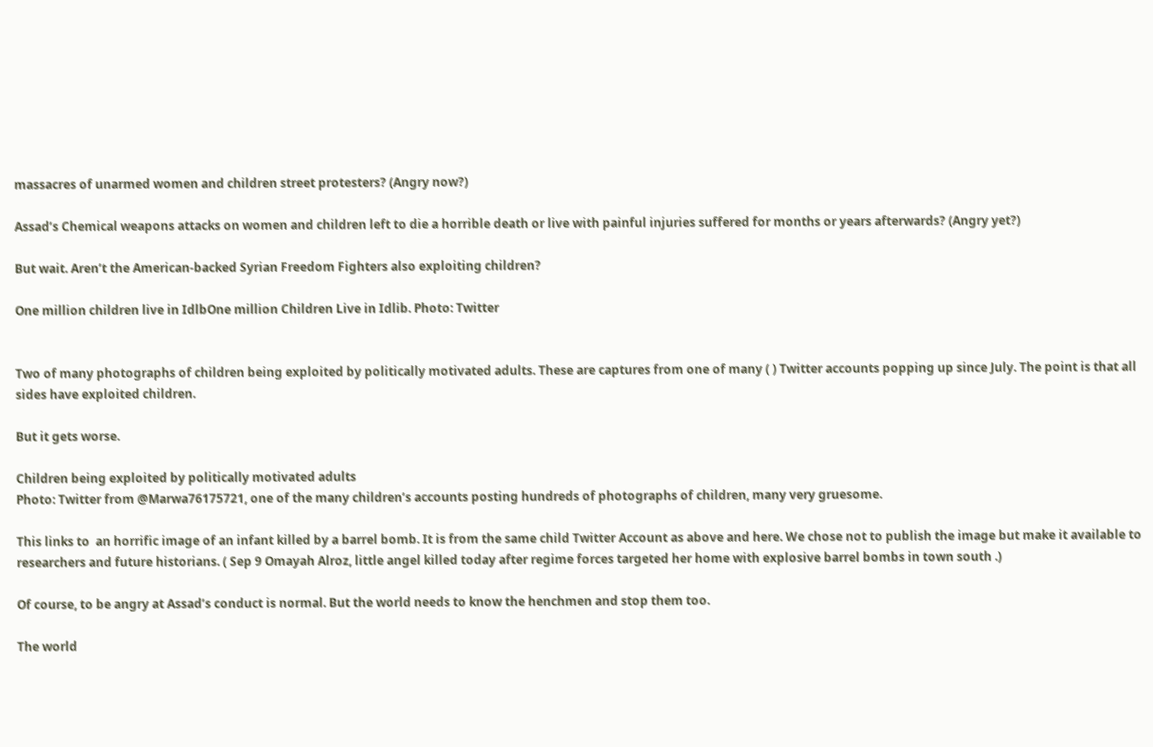massacres of unarmed women and children street protesters? (Angry now?)

Assad’s Chemical weapons attacks on women and children left to die a horrible death or live with painful injuries suffered for months or years afterwards? (Angry yet?)

But wait. Aren’t the American-backed Syrian Freedom Fighters also exploiting children?

One million children live in IdlbOne million Children Live in Idlib. Photo: Twitter


Two of many photographs of children being exploited by politically motivated adults. These are captures from one of many ( ) Twitter accounts popping up since July. The point is that all sides have exploited children.

But it gets worse.

Children being exploited by politically motivated adults
Photo: Twitter from @Marwa76175721, one of the many children’s accounts posting hundreds of photographs of children, many very gruesome.

This links to  an horrific image of an infant killed by a barrel bomb. It is from the same child Twitter Account as above and here. We chose not to publish the image but make it available to researchers and future historians. ( Sep 9 Omayah Alroz, little angel killed today after regime forces targeted her home with explosive barrel bombs in town south .)

Of course, to be angry at Assad’s conduct is normal. But the world needs to know the henchmen and stop them too.

The world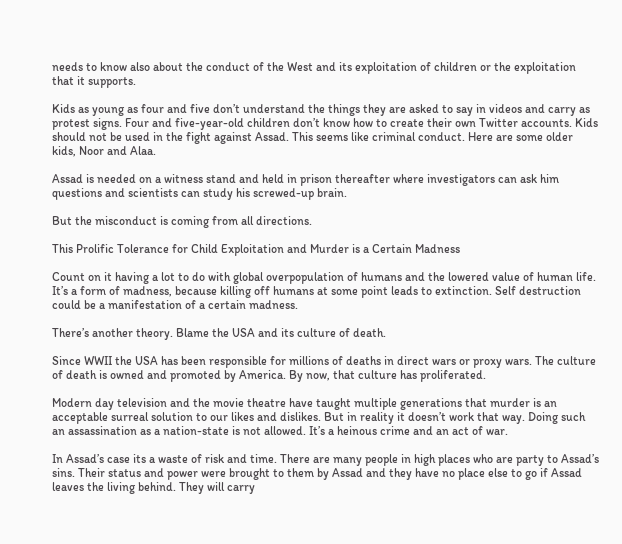needs to know also about the conduct of the West and its exploitation of children or the exploitation that it supports.

Kids as young as four and five don’t understand the things they are asked to say in videos and carry as protest signs. Four and five-year-old children don’t know how to create their own Twitter accounts. Kids should not be used in the fight against Assad. This seems like criminal conduct. Here are some older kids, Noor and Alaa.

Assad is needed on a witness stand and held in prison thereafter where investigators can ask him questions and scientists can study his screwed-up brain.

But the misconduct is coming from all directions.

This Prolific Tolerance for Child Exploitation and Murder is a Certain Madness

Count on it having a lot to do with global overpopulation of humans and the lowered value of human life. It’s a form of madness, because killing off humans at some point leads to extinction. Self destruction could be a manifestation of a certain madness.

There’s another theory. Blame the USA and its culture of death.

Since WWII the USA has been responsible for millions of deaths in direct wars or proxy wars. The culture of death is owned and promoted by America. By now, that culture has proliferated.

Modern day television and the movie theatre have taught multiple generations that murder is an acceptable surreal solution to our likes and dislikes. But in reality it doesn’t work that way. Doing such an assassination as a nation-state is not allowed. It’s a heinous crime and an act of war.

In Assad’s case its a waste of risk and time. There are many people in high places who are party to Assad’s sins. Their status and power were brought to them by Assad and they have no place else to go if Assad leaves the living behind. They will carry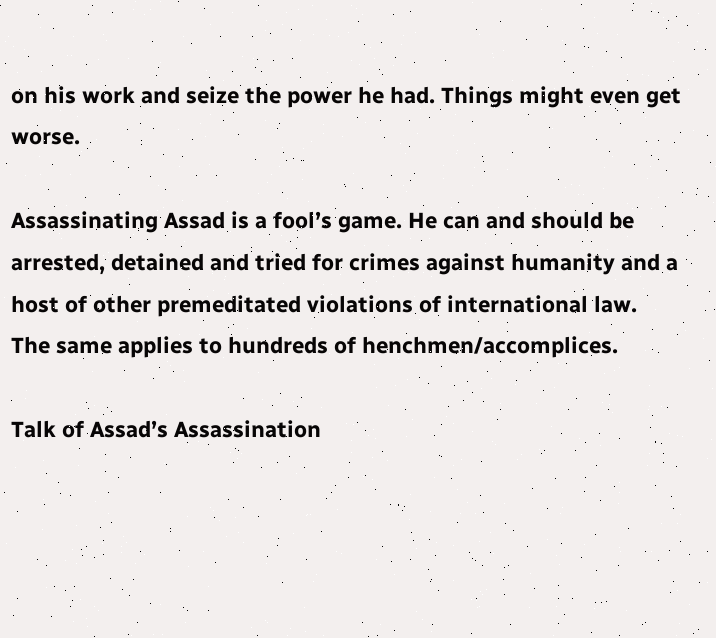on his work and seize the power he had. Things might even get worse.

Assassinating Assad is a fool’s game. He can and should be arrested, detained and tried for crimes against humanity and a host of other premeditated violations of international law. The same applies to hundreds of henchmen/accomplices.

Talk of Assad’s Assassination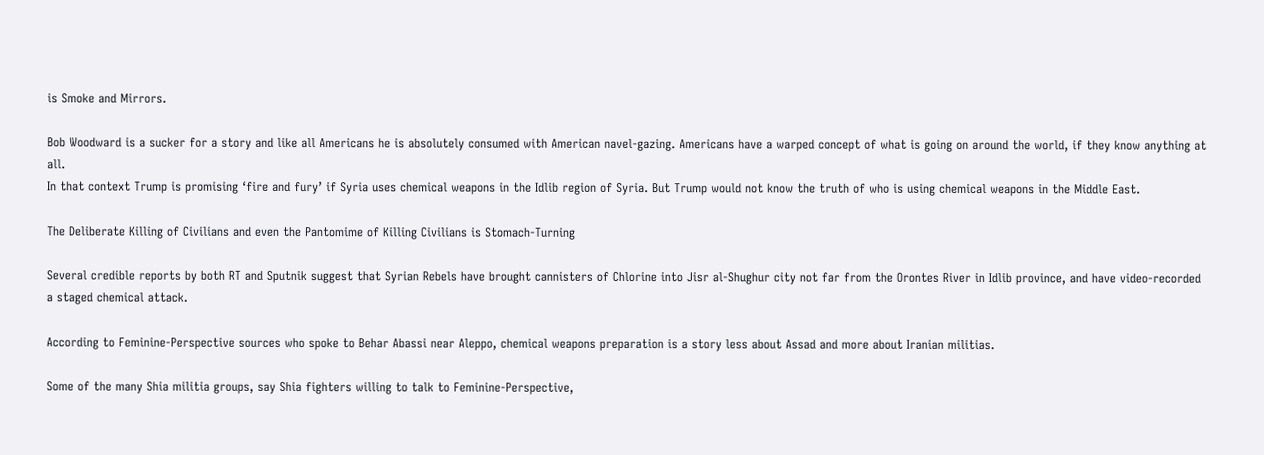is Smoke and Mirrors.

Bob Woodward is a sucker for a story and like all Americans he is absolutely consumed with American navel-gazing. Americans have a warped concept of what is going on around the world, if they know anything at all.
In that context Trump is promising ‘fire and fury’ if Syria uses chemical weapons in the Idlib region of Syria. But Trump would not know the truth of who is using chemical weapons in the Middle East.

The Deliberate Killing of Civilians and even the Pantomime of Killing Civilians is Stomach-Turning

Several credible reports by both RT and Sputnik suggest that Syrian Rebels have brought cannisters of Chlorine into Jisr al-Shughur city not far from the Orontes River in Idlib province, and have video-recorded a staged chemical attack.

According to Feminine-Perspective sources who spoke to Behar Abassi near Aleppo, chemical weapons preparation is a story less about Assad and more about Iranian militias.

Some of the many Shia militia groups, say Shia fighters willing to talk to Feminine-Perspective,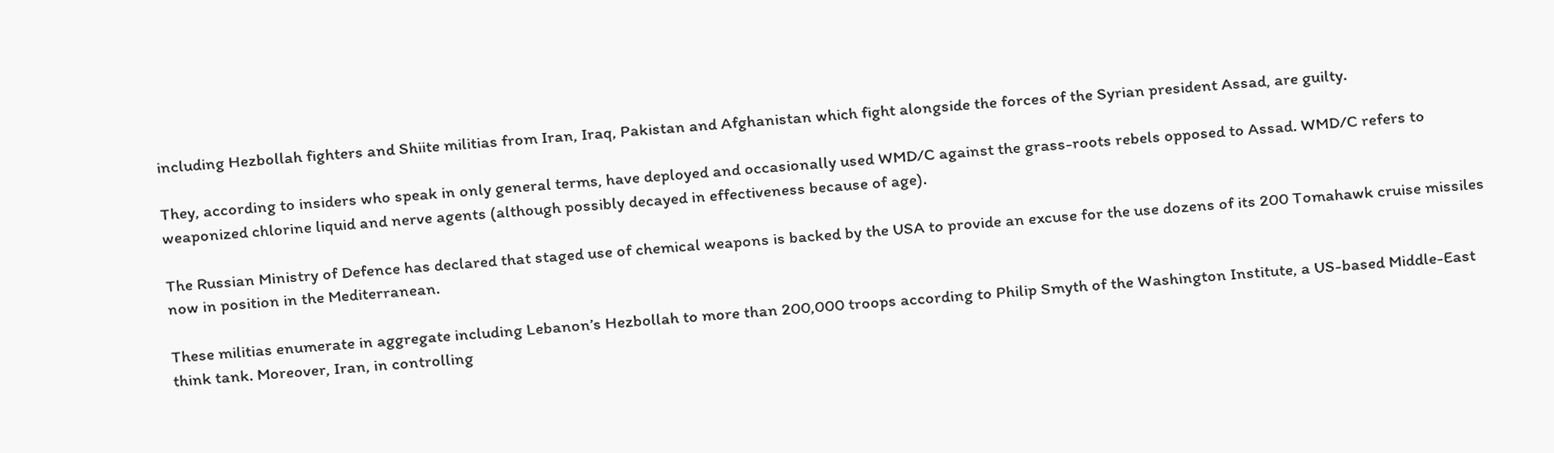including Hezbollah fighters and Shiite militias from Iran, Iraq, Pakistan and Afghanistan which fight alongside the forces of the Syrian president Assad, are guilty.

They, according to insiders who speak in only general terms, have deployed and occasionally used WMD/C against the grass-roots rebels opposed to Assad. WMD/C refers to weaponized chlorine liquid and nerve agents (although possibly decayed in effectiveness because of age).

The Russian Ministry of Defence has declared that staged use of chemical weapons is backed by the USA to provide an excuse for the use dozens of its 200 Tomahawk cruise missiles now in position in the Mediterranean.

These militias enumerate in aggregate including Lebanon’s Hezbollah to more than 200,000 troops according to Philip Smyth of the Washington Institute, a US-based Middle-East think tank. Moreover, Iran, in controlling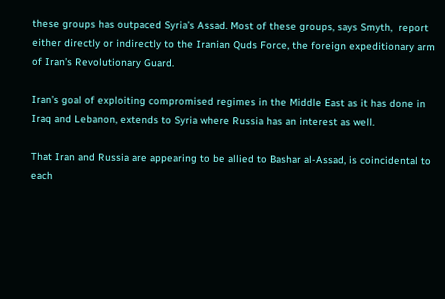these groups has outpaced Syria’s Assad. Most of these groups, says Smyth,  report either directly or indirectly to the Iranian Quds Force, the foreign expeditionary arm of Iran’s Revolutionary Guard.

Iran’s goal of exploiting compromised regimes in the Middle East as it has done in Iraq and Lebanon, extends to Syria where Russia has an interest as well.

That Iran and Russia are appearing to be allied to Bashar al-Assad, is coincidental to each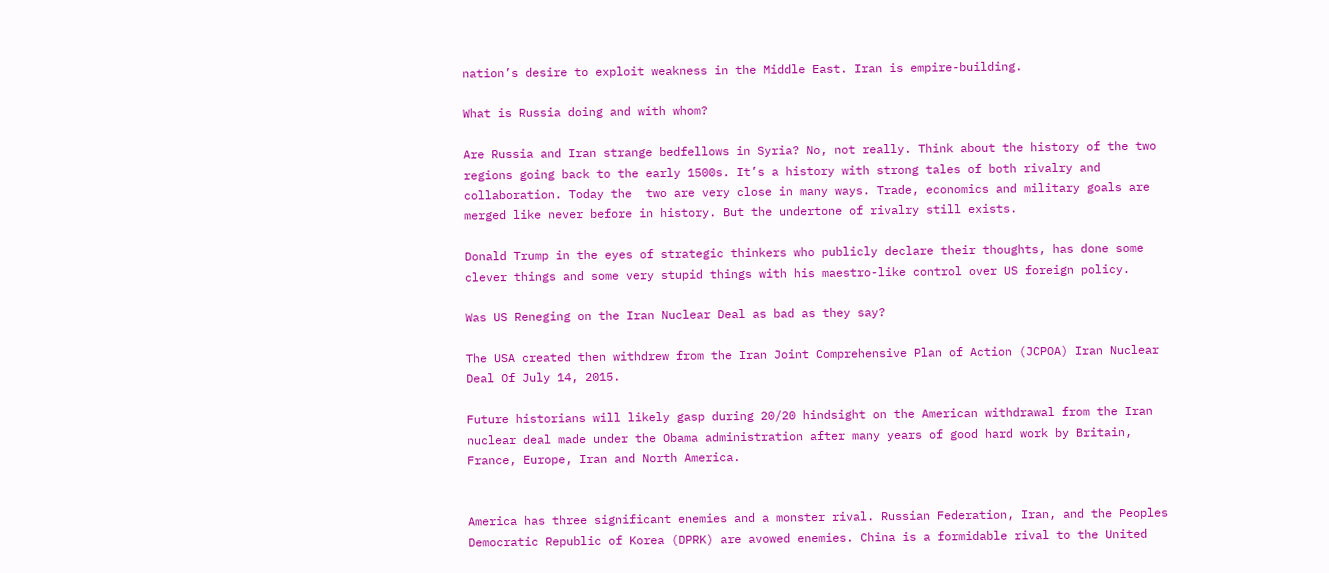nation’s desire to exploit weakness in the Middle East. Iran is empire-building.

What is Russia doing and with whom?

Are Russia and Iran strange bedfellows in Syria? No, not really. Think about the history of the two regions going back to the early 1500s. It’s a history with strong tales of both rivalry and collaboration. Today the  two are very close in many ways. Trade, economics and military goals are merged like never before in history. But the undertone of rivalry still exists.

Donald Trump in the eyes of strategic thinkers who publicly declare their thoughts, has done some clever things and some very stupid things with his maestro-like control over US foreign policy.

Was US Reneging on the Iran Nuclear Deal as bad as they say?

The USA created then withdrew from the Iran Joint Comprehensive Plan of Action (JCPOA) Iran Nuclear Deal Of July 14, 2015.

Future historians will likely gasp during 20/20 hindsight on the American withdrawal from the Iran nuclear deal made under the Obama administration after many years of good hard work by Britain, France, Europe, Iran and North America.


America has three significant enemies and a monster rival. Russian Federation, Iran, and the Peoples Democratic Republic of Korea (DPRK) are avowed enemies. China is a formidable rival to the United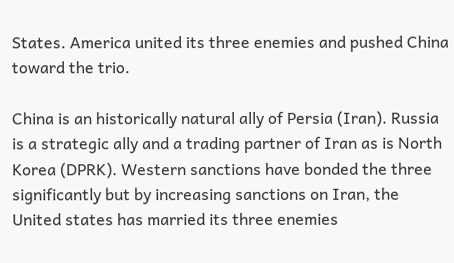States. America united its three enemies and pushed China toward the trio.

China is an historically natural ally of Persia (Iran). Russia is a strategic ally and a trading partner of Iran as is North Korea (DPRK). Western sanctions have bonded the three significantly but by increasing sanctions on Iran, the United states has married its three enemies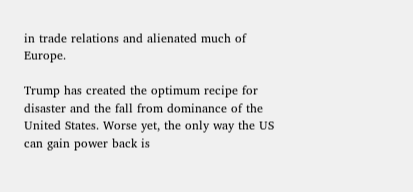in trade relations and alienated much of Europe.

Trump has created the optimum recipe for disaster and the fall from dominance of the United States. Worse yet, the only way the US can gain power back is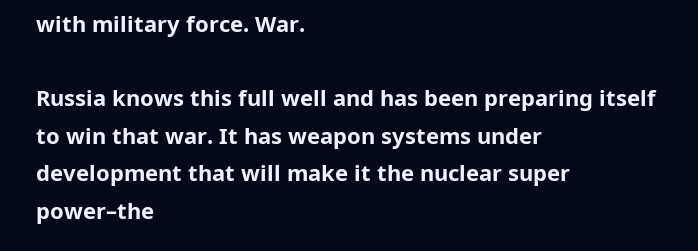with military force. War.

Russia knows this full well and has been preparing itself to win that war. It has weapon systems under development that will make it the nuclear super power–the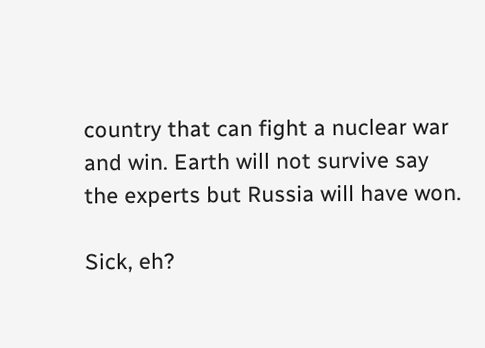country that can fight a nuclear war and win. Earth will not survive say the experts but Russia will have won.

Sick, eh?